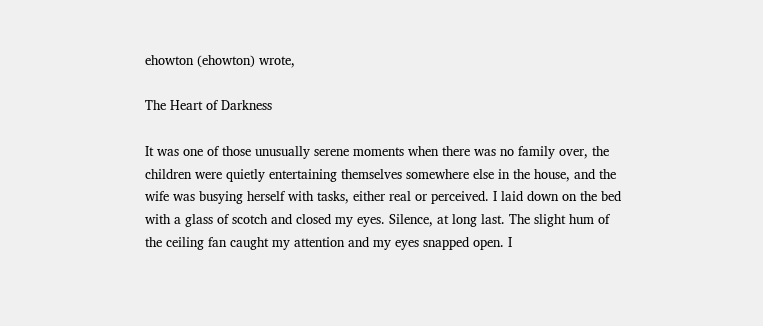ehowton (ehowton) wrote,

The Heart of Darkness

It was one of those unusually serene moments when there was no family over, the children were quietly entertaining themselves somewhere else in the house, and the wife was busying herself with tasks, either real or perceived. I laid down on the bed with a glass of scotch and closed my eyes. Silence, at long last. The slight hum of the ceiling fan caught my attention and my eyes snapped open. I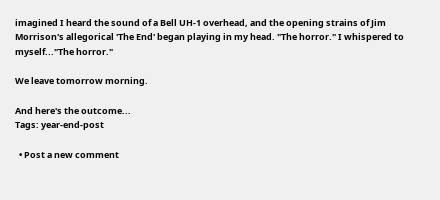imagined I heard the sound of a Bell UH-1 overhead, and the opening strains of Jim Morrison's allegorical 'The End' began playing in my head. "The horror." I whispered to myself..."The horror."

We leave tomorrow morning.

And here's the outcome...
Tags: year-end-post

  • Post a new comment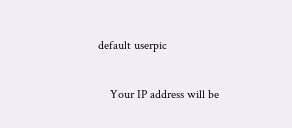default userpic

    Your IP address will be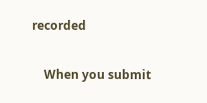recorded

    When you submit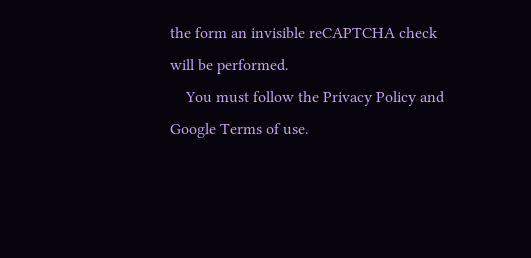the form an invisible reCAPTCHA check will be performed.
    You must follow the Privacy Policy and Google Terms of use.